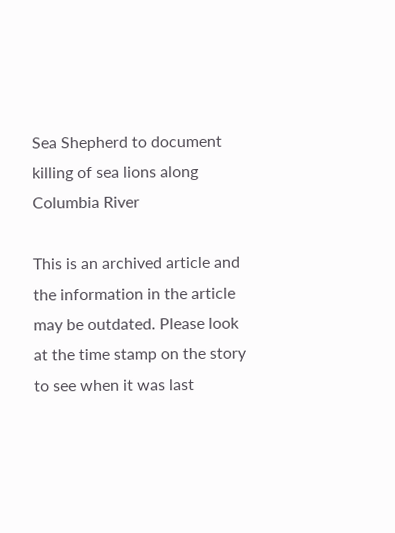Sea Shepherd to document killing of sea lions along Columbia River

This is an archived article and the information in the article may be outdated. Please look at the time stamp on the story to see when it was last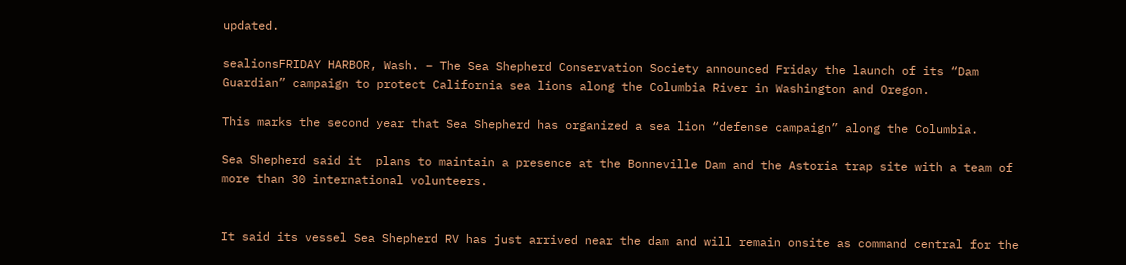updated.

sealionsFRIDAY HARBOR, Wash. – The Sea Shepherd Conservation Society announced Friday the launch of its “Dam Guardian” campaign to protect California sea lions along the Columbia River in Washington and Oregon.

This marks the second year that Sea Shepherd has organized a sea lion “defense campaign” along the Columbia.

Sea Shepherd said it  plans to maintain a presence at the Bonneville Dam and the Astoria trap site with a team of more than 30 international volunteers.


It said its vessel Sea Shepherd RV has just arrived near the dam and will remain onsite as command central for the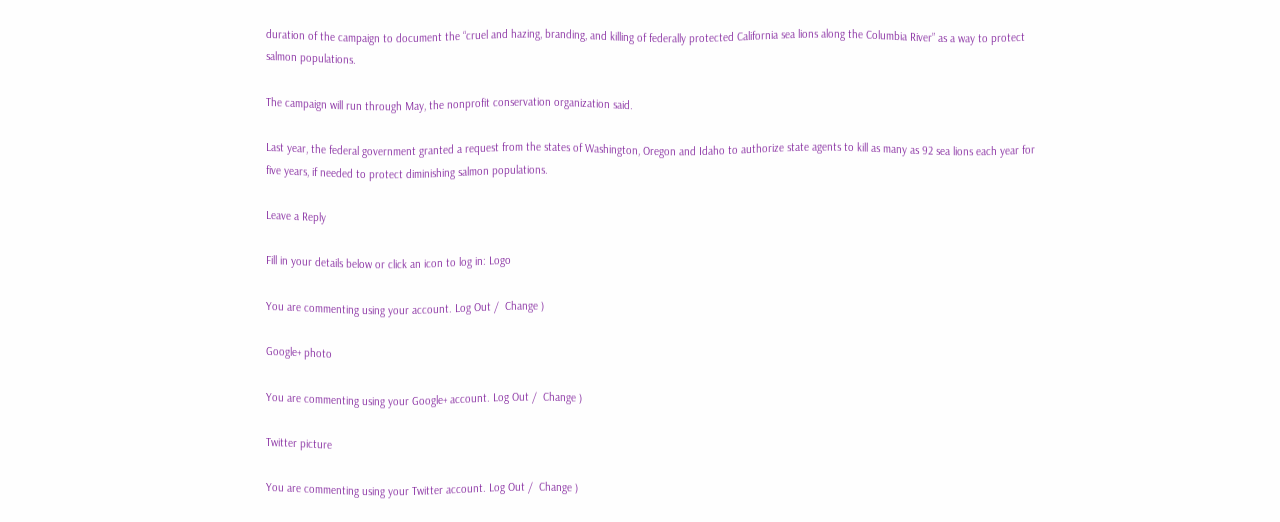duration of the campaign to document the “cruel and hazing, branding, and killing of federally protected California sea lions along the Columbia River” as a way to protect salmon populations.

The campaign will run through May, the nonprofit conservation organization said.

Last year, the federal government granted a request from the states of Washington, Oregon and Idaho to authorize state agents to kill as many as 92 sea lions each year for five years, if needed to protect diminishing salmon populations.

Leave a Reply

Fill in your details below or click an icon to log in: Logo

You are commenting using your account. Log Out /  Change )

Google+ photo

You are commenting using your Google+ account. Log Out /  Change )

Twitter picture

You are commenting using your Twitter account. Log Out /  Change )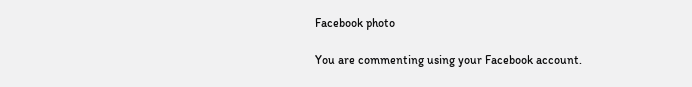Facebook photo

You are commenting using your Facebook account.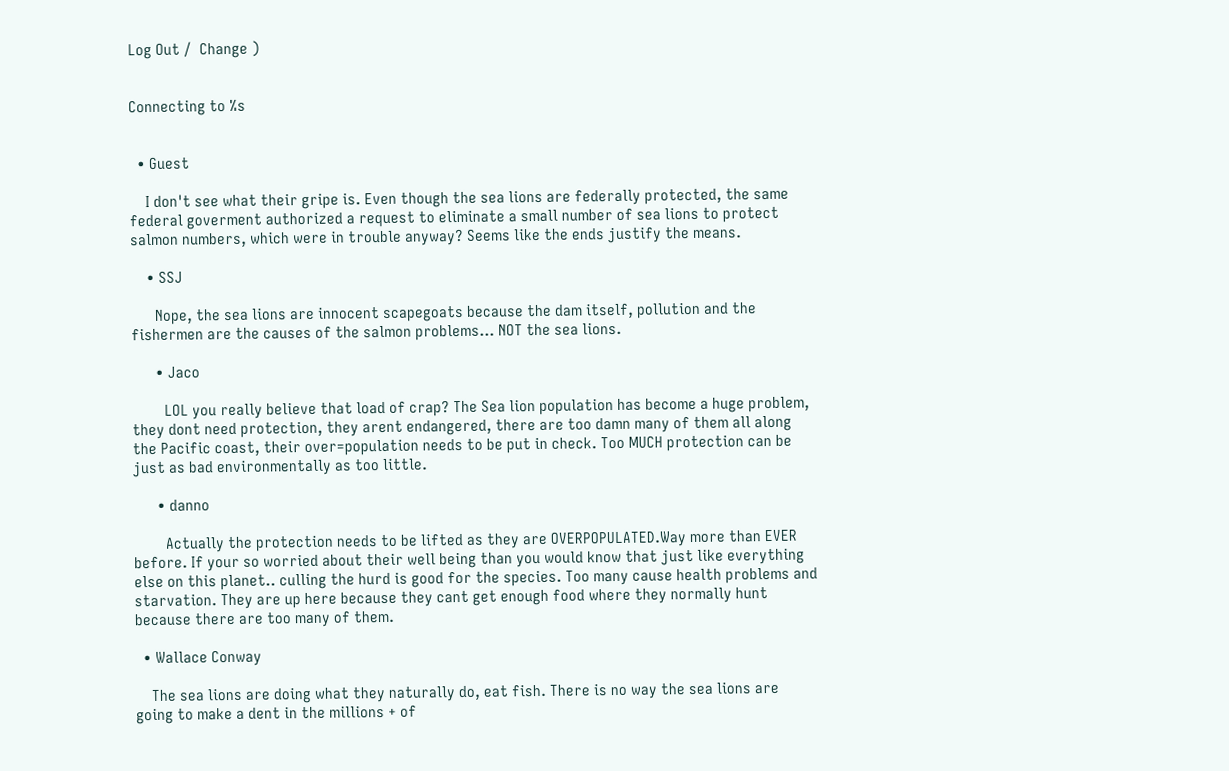Log Out /  Change )


Connecting to %s


  • Guest

    I don't see what their gripe is. Even though the sea lions are federally protected, the same federal goverment authorized a request to eliminate a small number of sea lions to protect salmon numbers, which were in trouble anyway? Seems like the ends justify the means.

    • SSJ

      Nope, the sea lions are innocent scapegoats because the dam itself, pollution and the fishermen are the causes of the salmon problems… NOT the sea lions.

      • Jaco

        LOL you really believe that load of crap? The Sea lion population has become a huge problem, they dont need protection, they arent endangered, there are too damn many of them all along the Pacific coast, their over=population needs to be put in check. Too MUCH protection can be just as bad environmentally as too little.

      • danno

        Actually the protection needs to be lifted as they are OVERPOPULATED.Way more than EVER before. If your so worried about their well being than you would know that just like everything else on this planet.. culling the hurd is good for the species. Too many cause health problems and starvation. They are up here because they cant get enough food where they normally hunt because there are too many of them.

  • Wallace Conway

    The sea lions are doing what they naturally do, eat fish. There is no way the sea lions are going to make a dent in the millions + of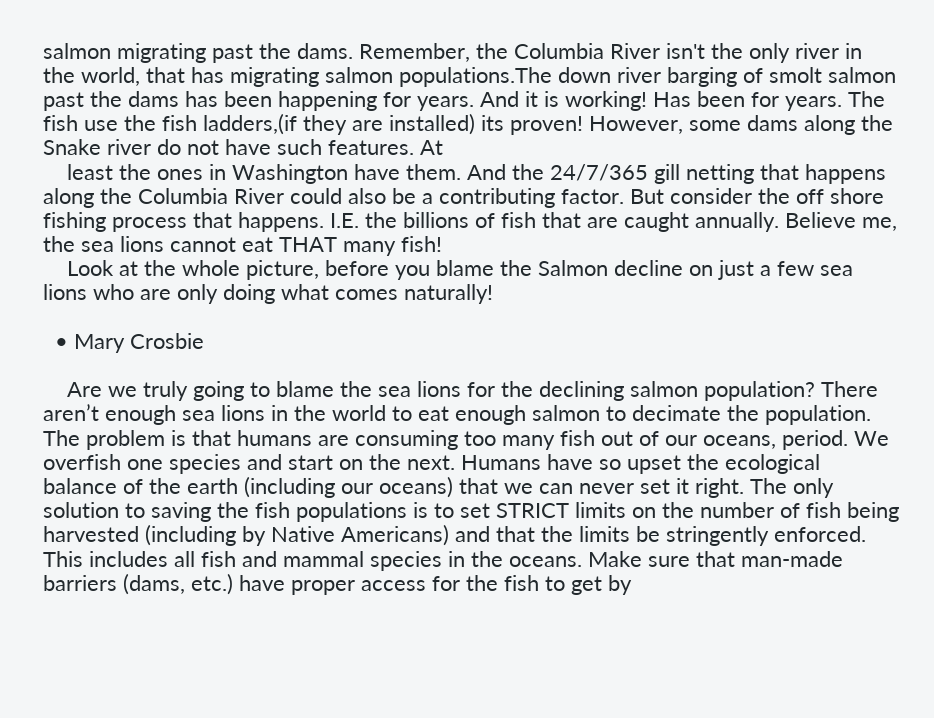salmon migrating past the dams. Remember, the Columbia River isn't the only river in the world, that has migrating salmon populations.The down river barging of smolt salmon past the dams has been happening for years. And it is working! Has been for years. The fish use the fish ladders,(if they are installed) its proven! However, some dams along the Snake river do not have such features. At
    least the ones in Washington have them. And the 24/7/365 gill netting that happens along the Columbia River could also be a contributing factor. But consider the off shore fishing process that happens. I.E. the billions of fish that are caught annually. Believe me, the sea lions cannot eat THAT many fish!
    Look at the whole picture, before you blame the Salmon decline on just a few sea lions who are only doing what comes naturally!

  • Mary Crosbie

    Are we truly going to blame the sea lions for the declining salmon population? There aren’t enough sea lions in the world to eat enough salmon to decimate the population. The problem is that humans are consuming too many fish out of our oceans, period. We overfish one species and start on the next. Humans have so upset the ecological balance of the earth (including our oceans) that we can never set it right. The only solution to saving the fish populations is to set STRICT limits on the number of fish being harvested (including by Native Americans) and that the limits be stringently enforced. This includes all fish and mammal species in the oceans. Make sure that man-made barriers (dams, etc.) have proper access for the fish to get by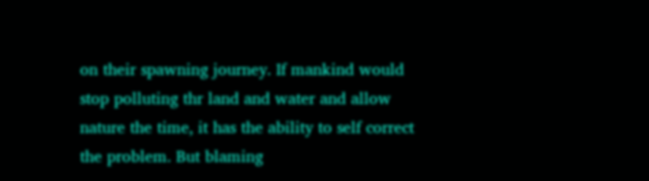on their spawning journey. If mankind would stop polluting thr land and water and allow nature the time, it has the ability to self correct the problem. But blaming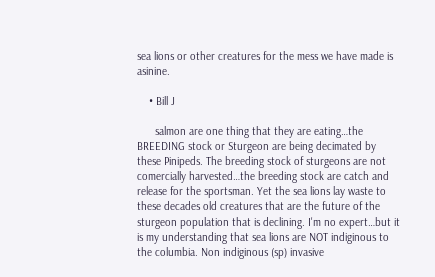sea lions or other creatures for the mess we have made is asinine.

    • Bill J

      salmon are one thing that they are eating…the BREEDING stock or Sturgeon are being decimated by these Pinipeds. The breeding stock of sturgeons are not comercially harvested…the breeding stock are catch and release for the sportsman. Yet the sea lions lay waste to these decades old creatures that are the future of the sturgeon population that is declining. I'm no expert…but it is my understanding that sea lions are NOT indiginous to the columbia. Non indiginous (sp) invasive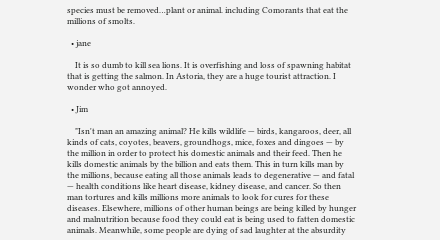species must be removed…plant or animal. including Comorants that eat the millions of smolts.

  • jane

    It is so dumb to kill sea lions. It is overfishing and loss of spawning habitat that is getting the salmon. In Astoria, they are a huge tourist attraction. I wonder who got annoyed.

  • Jim

    "Isn't man an amazing animal? He kills wildlife — birds, kangaroos, deer, all kinds of cats, coyotes, beavers, groundhogs, mice, foxes and dingoes — by the million in order to protect his domestic animals and their feed. Then he kills domestic animals by the billion and eats them. This in turn kills man by the millions, because eating all those animals leads to degenerative — and fatal — health conditions like heart disease, kidney disease, and cancer. So then man tortures and kills millions more animals to look for cures for these diseases. Elsewhere, millions of other human beings are being killed by hunger and malnutrition because food they could eat is being used to fatten domestic animals. Meanwhile, some people are dying of sad laughter at the absurdity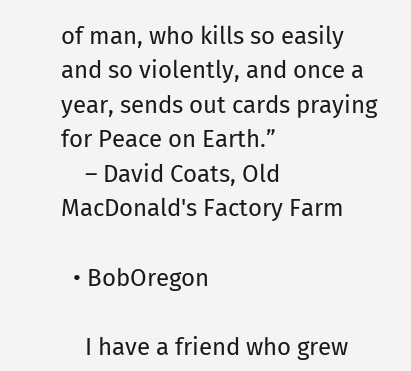of man, who kills so easily and so violently, and once a year, sends out cards praying for Peace on Earth.”
    – David Coats, Old MacDonald's Factory Farm

  • BobOregon

    I have a friend who grew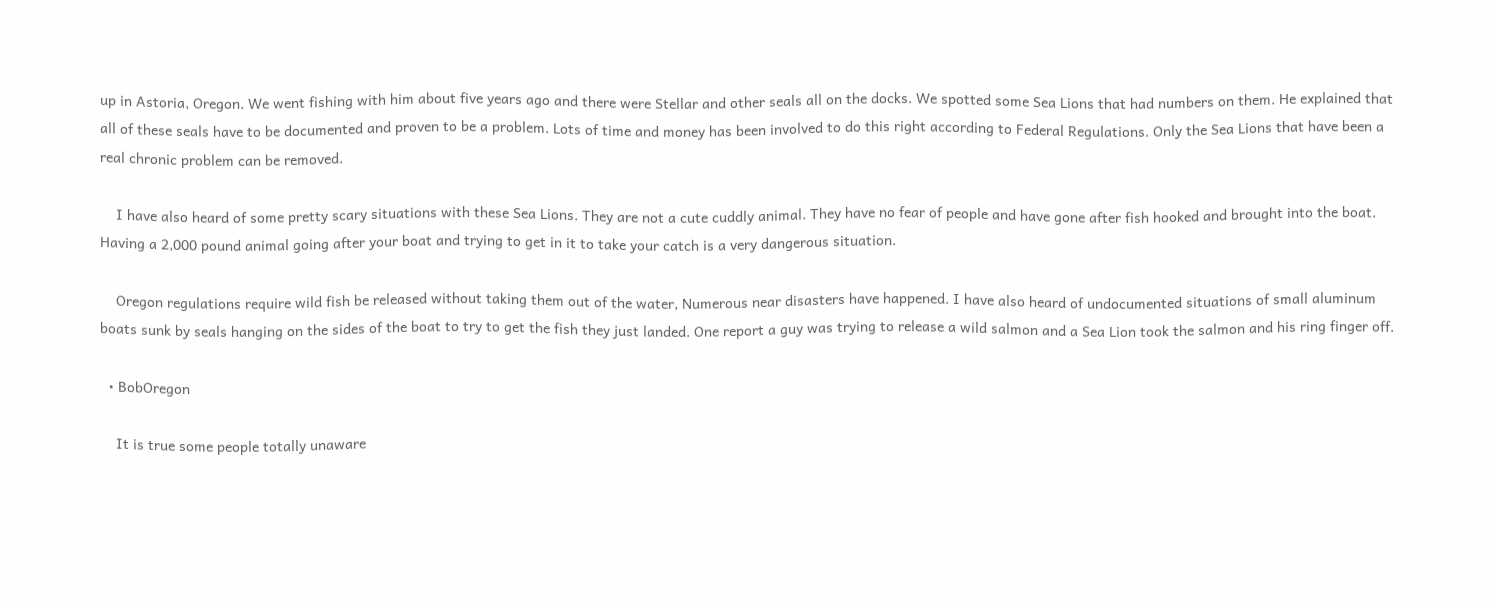up in Astoria, Oregon. We went fishing with him about five years ago and there were Stellar and other seals all on the docks. We spotted some Sea Lions that had numbers on them. He explained that all of these seals have to be documented and proven to be a problem. Lots of time and money has been involved to do this right according to Federal Regulations. Only the Sea Lions that have been a real chronic problem can be removed.

    I have also heard of some pretty scary situations with these Sea Lions. They are not a cute cuddly animal. They have no fear of people and have gone after fish hooked and brought into the boat. Having a 2,000 pound animal going after your boat and trying to get in it to take your catch is a very dangerous situation.

    Oregon regulations require wild fish be released without taking them out of the water, Numerous near disasters have happened. I have also heard of undocumented situations of small aluminum boats sunk by seals hanging on the sides of the boat to try to get the fish they just landed. One report a guy was trying to release a wild salmon and a Sea Lion took the salmon and his ring finger off.

  • BobOregon

    It is true some people totally unaware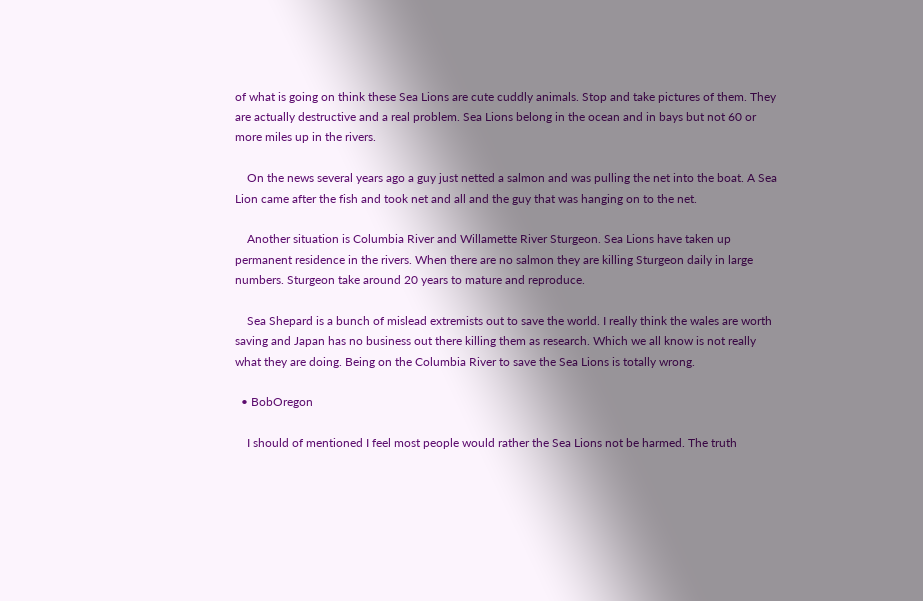of what is going on think these Sea Lions are cute cuddly animals. Stop and take pictures of them. They are actually destructive and a real problem. Sea Lions belong in the ocean and in bays but not 60 or more miles up in the rivers.

    On the news several years ago a guy just netted a salmon and was pulling the net into the boat. A Sea Lion came after the fish and took net and all and the guy that was hanging on to the net.

    Another situation is Columbia River and Willamette River Sturgeon. Sea Lions have taken up permanent residence in the rivers. When there are no salmon they are killing Sturgeon daily in large numbers. Sturgeon take around 20 years to mature and reproduce.

    Sea Shepard is a bunch of mislead extremists out to save the world. I really think the wales are worth saving and Japan has no business out there killing them as research. Which we all know is not really what they are doing. Being on the Columbia River to save the Sea Lions is totally wrong.

  • BobOregon

    I should of mentioned I feel most people would rather the Sea Lions not be harmed. The truth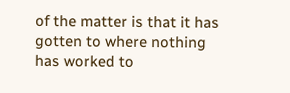of the matter is that it has gotten to where nothing has worked to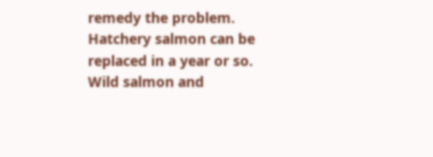remedy the problem. Hatchery salmon can be replaced in a year or so. Wild salmon and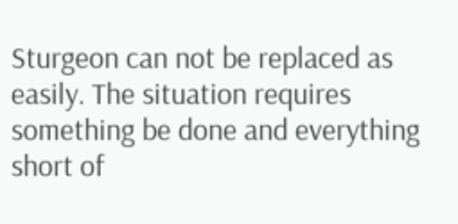Sturgeon can not be replaced as easily. The situation requires something be done and everything short of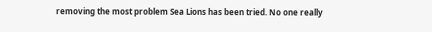removing the most problem Sea Lions has been tried. No one really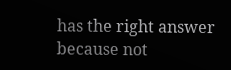has the right answer because not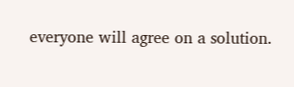everyone will agree on a solution.